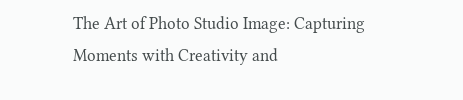The Art of Photo Studio Image: Capturing Moments with Creativity and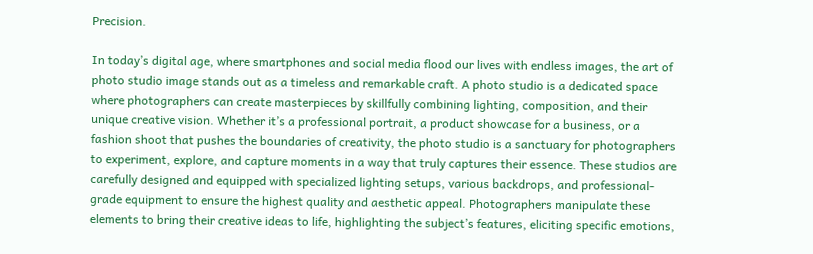Precision.

In today’s digital age, where smartphones and social media flood our lives with endless images, the art of photo studio image stands out as a timeless and remarkable craft. A photo studio is a dedicated space where photographers can create masterpieces by skillfully combining lighting, composition, and their unique creative vision. Whether it’s a professional portrait, a product showcase for a business, or a fashion shoot that pushes the boundaries of creativity, the photo studio is a sanctuary for photographers to experiment, explore, and capture moments in a way that truly captures their essence. These studios are carefully designed and equipped with specialized lighting setups, various backdrops, and professional-grade equipment to ensure the highest quality and aesthetic appeal. Photographers manipulate these elements to bring their creative ideas to life, highlighting the subject’s features, eliciting specific emotions,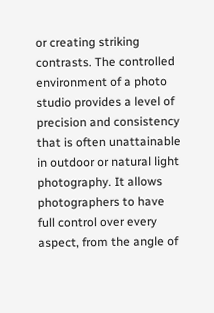or creating striking contrasts. The controlled environment of a photo studio provides a level of precision and consistency that is often unattainable in outdoor or natural light photography. It allows photographers to have full control over every aspect, from the angle of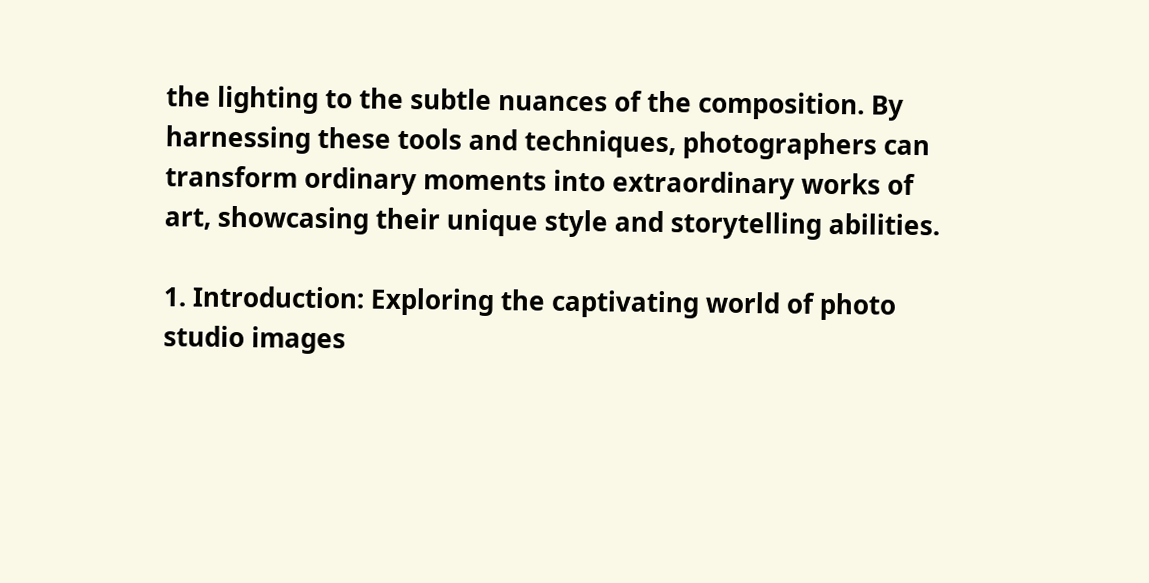the lighting to the subtle nuances of the composition. By harnessing these tools and techniques, photographers can transform ordinary moments into extraordinary works of art, showcasing their unique style and storytelling abilities.

1. Introduction: Exploring the captivating world of photo studio images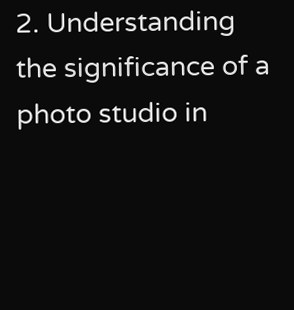2. Understanding the significance of a photo studio in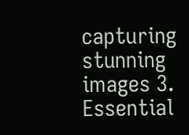capturing stunning images 3. Essential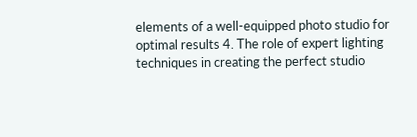elements of a well-equipped photo studio for optimal results 4. The role of expert lighting techniques in creating the perfect studio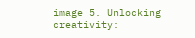image 5. Unlocking creativity: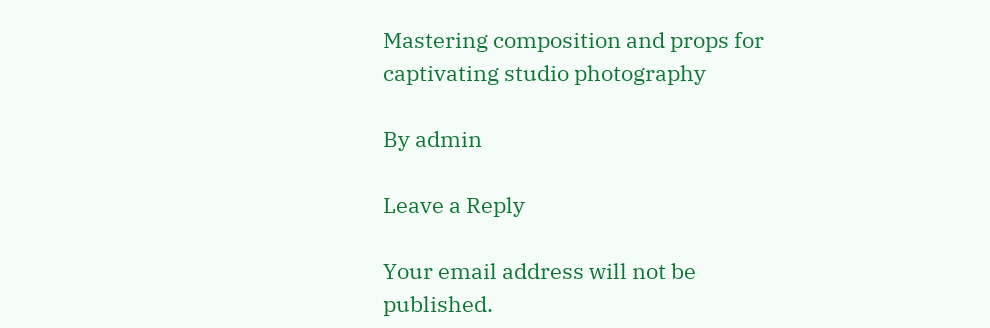Mastering composition and props for captivating studio photography

By admin

Leave a Reply

Your email address will not be published.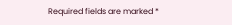Required fields are marked *